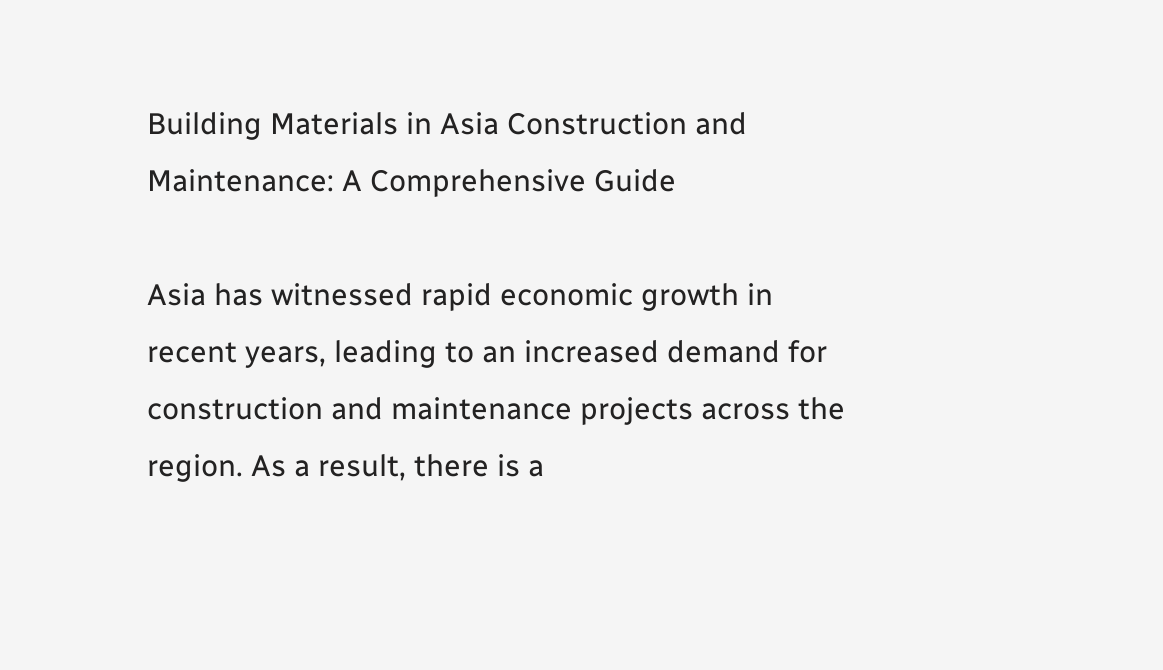Building Materials in Asia Construction and Maintenance: A Comprehensive Guide

Asia has witnessed rapid economic growth in recent years, leading to an increased demand for construction and maintenance projects across the region. As a result, there is a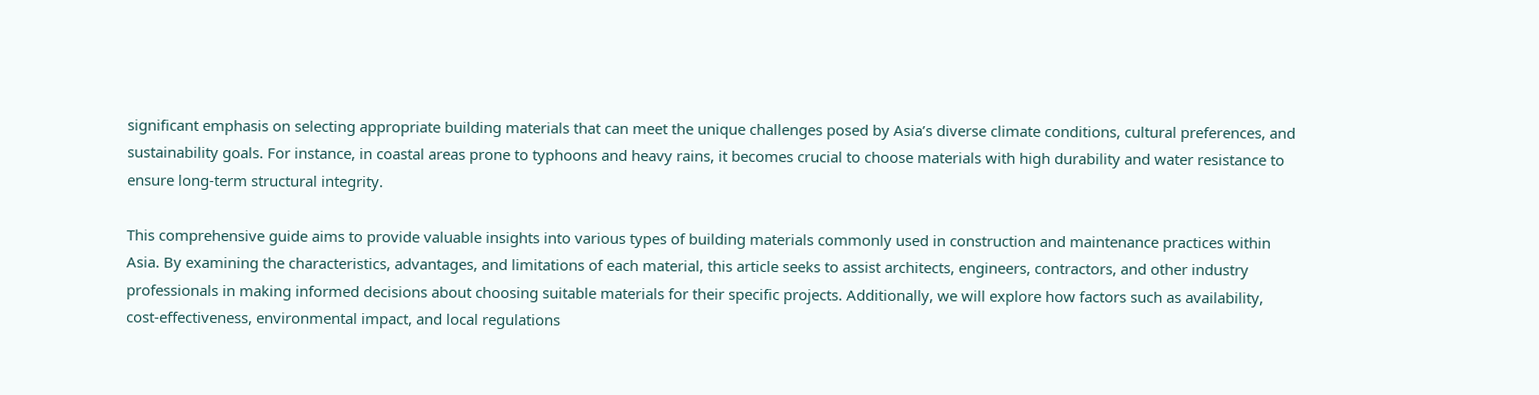significant emphasis on selecting appropriate building materials that can meet the unique challenges posed by Asia’s diverse climate conditions, cultural preferences, and sustainability goals. For instance, in coastal areas prone to typhoons and heavy rains, it becomes crucial to choose materials with high durability and water resistance to ensure long-term structural integrity.

This comprehensive guide aims to provide valuable insights into various types of building materials commonly used in construction and maintenance practices within Asia. By examining the characteristics, advantages, and limitations of each material, this article seeks to assist architects, engineers, contractors, and other industry professionals in making informed decisions about choosing suitable materials for their specific projects. Additionally, we will explore how factors such as availability, cost-effectiveness, environmental impact, and local regulations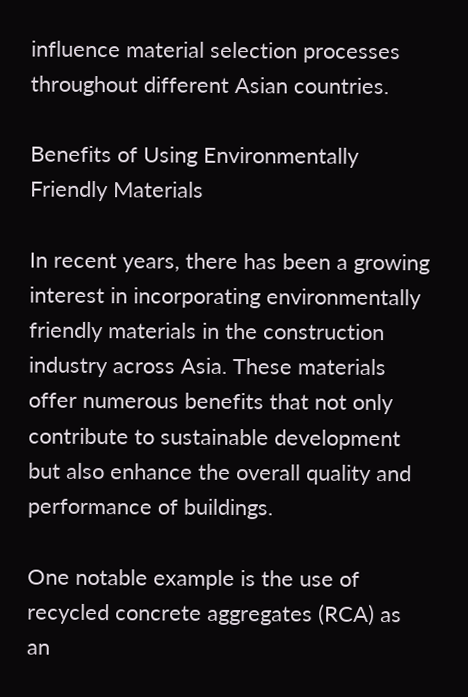influence material selection processes throughout different Asian countries.

Benefits of Using Environmentally Friendly Materials

In recent years, there has been a growing interest in incorporating environmentally friendly materials in the construction industry across Asia. These materials offer numerous benefits that not only contribute to sustainable development but also enhance the overall quality and performance of buildings.

One notable example is the use of recycled concrete aggregates (RCA) as an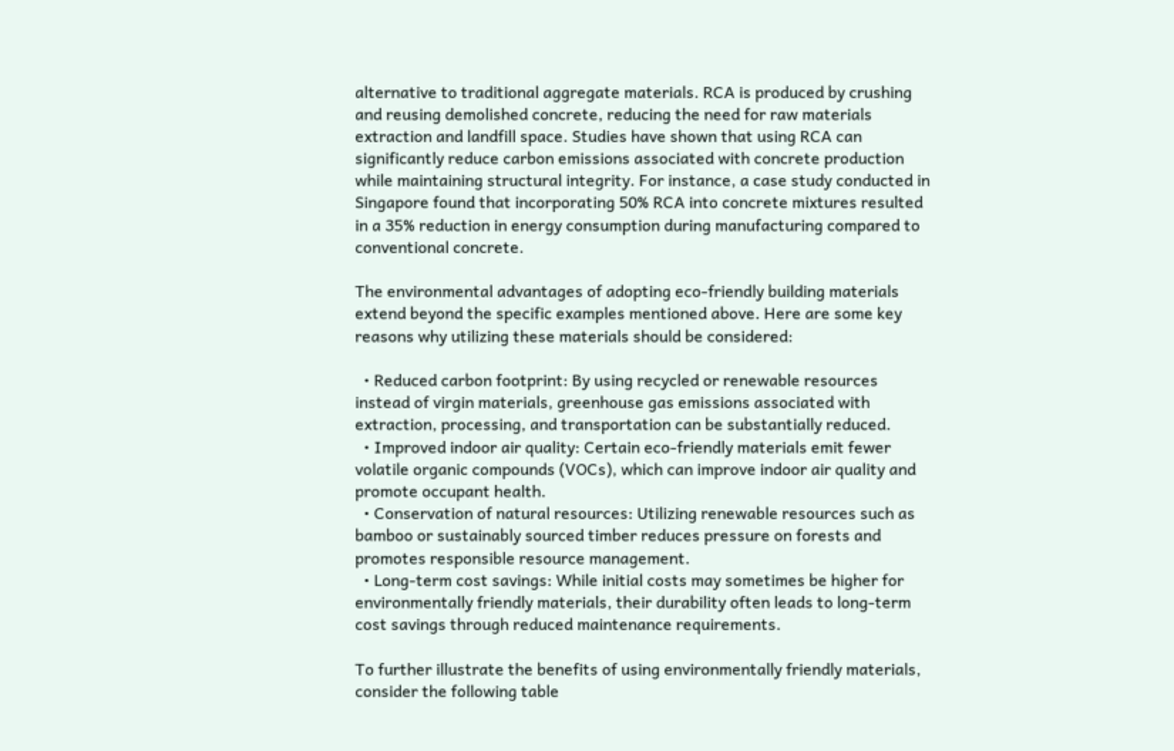alternative to traditional aggregate materials. RCA is produced by crushing and reusing demolished concrete, reducing the need for raw materials extraction and landfill space. Studies have shown that using RCA can significantly reduce carbon emissions associated with concrete production while maintaining structural integrity. For instance, a case study conducted in Singapore found that incorporating 50% RCA into concrete mixtures resulted in a 35% reduction in energy consumption during manufacturing compared to conventional concrete.

The environmental advantages of adopting eco-friendly building materials extend beyond the specific examples mentioned above. Here are some key reasons why utilizing these materials should be considered:

  • Reduced carbon footprint: By using recycled or renewable resources instead of virgin materials, greenhouse gas emissions associated with extraction, processing, and transportation can be substantially reduced.
  • Improved indoor air quality: Certain eco-friendly materials emit fewer volatile organic compounds (VOCs), which can improve indoor air quality and promote occupant health.
  • Conservation of natural resources: Utilizing renewable resources such as bamboo or sustainably sourced timber reduces pressure on forests and promotes responsible resource management.
  • Long-term cost savings: While initial costs may sometimes be higher for environmentally friendly materials, their durability often leads to long-term cost savings through reduced maintenance requirements.

To further illustrate the benefits of using environmentally friendly materials, consider the following table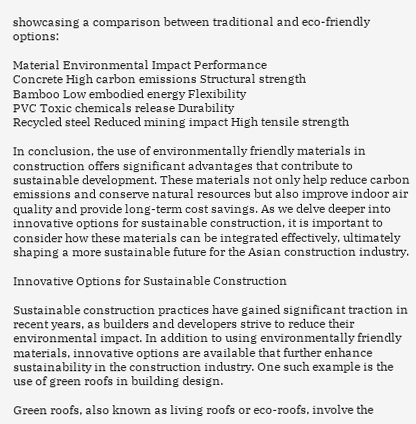showcasing a comparison between traditional and eco-friendly options:

Material Environmental Impact Performance
Concrete High carbon emissions Structural strength
Bamboo Low embodied energy Flexibility
PVC Toxic chemicals release Durability
Recycled steel Reduced mining impact High tensile strength

In conclusion, the use of environmentally friendly materials in construction offers significant advantages that contribute to sustainable development. These materials not only help reduce carbon emissions and conserve natural resources but also improve indoor air quality and provide long-term cost savings. As we delve deeper into innovative options for sustainable construction, it is important to consider how these materials can be integrated effectively, ultimately shaping a more sustainable future for the Asian construction industry.

Innovative Options for Sustainable Construction

Sustainable construction practices have gained significant traction in recent years, as builders and developers strive to reduce their environmental impact. In addition to using environmentally friendly materials, innovative options are available that further enhance sustainability in the construction industry. One such example is the use of green roofs in building design.

Green roofs, also known as living roofs or eco-roofs, involve the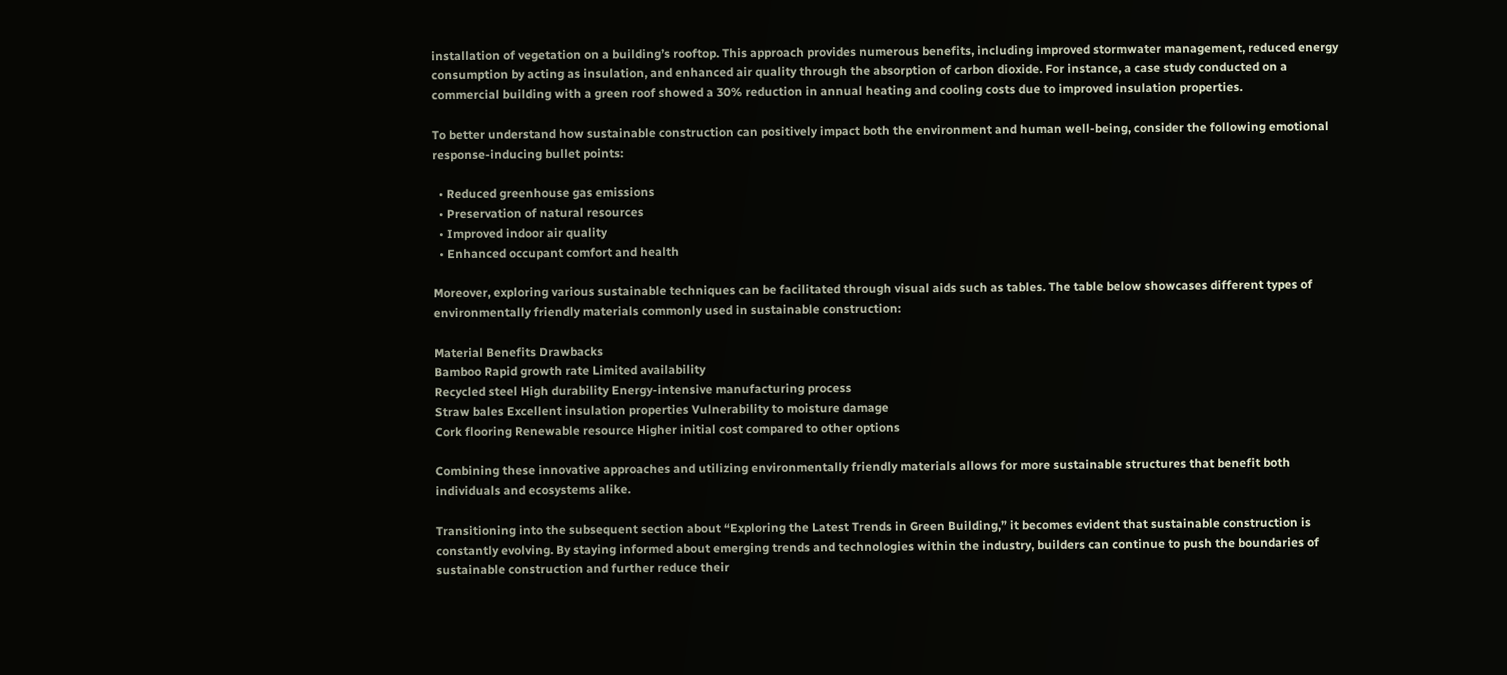installation of vegetation on a building’s rooftop. This approach provides numerous benefits, including improved stormwater management, reduced energy consumption by acting as insulation, and enhanced air quality through the absorption of carbon dioxide. For instance, a case study conducted on a commercial building with a green roof showed a 30% reduction in annual heating and cooling costs due to improved insulation properties.

To better understand how sustainable construction can positively impact both the environment and human well-being, consider the following emotional response-inducing bullet points:

  • Reduced greenhouse gas emissions
  • Preservation of natural resources
  • Improved indoor air quality
  • Enhanced occupant comfort and health

Moreover, exploring various sustainable techniques can be facilitated through visual aids such as tables. The table below showcases different types of environmentally friendly materials commonly used in sustainable construction:

Material Benefits Drawbacks
Bamboo Rapid growth rate Limited availability
Recycled steel High durability Energy-intensive manufacturing process
Straw bales Excellent insulation properties Vulnerability to moisture damage
Cork flooring Renewable resource Higher initial cost compared to other options

Combining these innovative approaches and utilizing environmentally friendly materials allows for more sustainable structures that benefit both individuals and ecosystems alike.

Transitioning into the subsequent section about “Exploring the Latest Trends in Green Building,” it becomes evident that sustainable construction is constantly evolving. By staying informed about emerging trends and technologies within the industry, builders can continue to push the boundaries of sustainable construction and further reduce their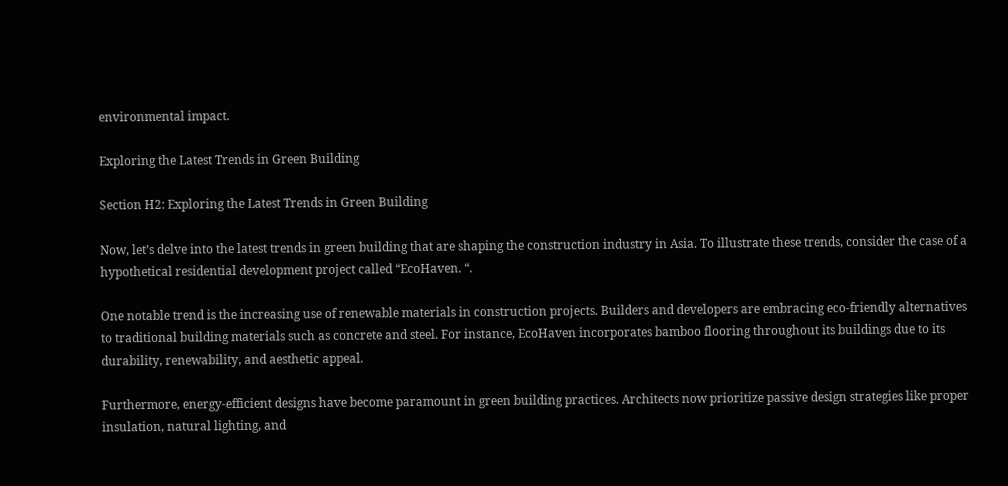environmental impact.

Exploring the Latest Trends in Green Building

Section H2: Exploring the Latest Trends in Green Building

Now, let’s delve into the latest trends in green building that are shaping the construction industry in Asia. To illustrate these trends, consider the case of a hypothetical residential development project called “EcoHaven. “.

One notable trend is the increasing use of renewable materials in construction projects. Builders and developers are embracing eco-friendly alternatives to traditional building materials such as concrete and steel. For instance, EcoHaven incorporates bamboo flooring throughout its buildings due to its durability, renewability, and aesthetic appeal.

Furthermore, energy-efficient designs have become paramount in green building practices. Architects now prioritize passive design strategies like proper insulation, natural lighting, and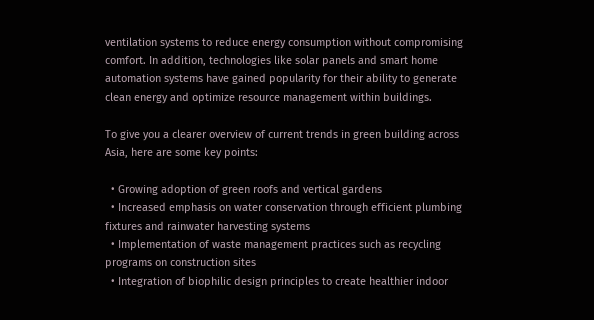ventilation systems to reduce energy consumption without compromising comfort. In addition, technologies like solar panels and smart home automation systems have gained popularity for their ability to generate clean energy and optimize resource management within buildings.

To give you a clearer overview of current trends in green building across Asia, here are some key points:

  • Growing adoption of green roofs and vertical gardens
  • Increased emphasis on water conservation through efficient plumbing fixtures and rainwater harvesting systems
  • Implementation of waste management practices such as recycling programs on construction sites
  • Integration of biophilic design principles to create healthier indoor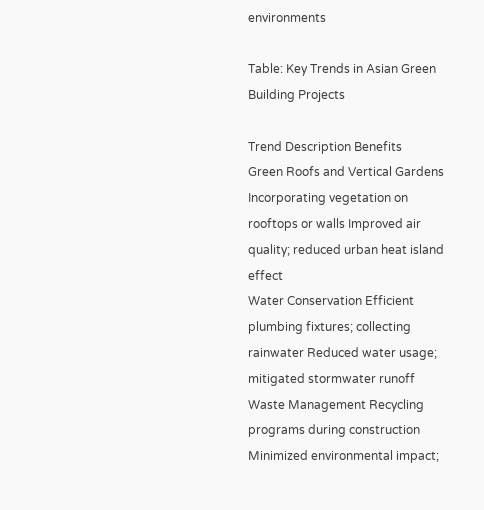environments

Table: Key Trends in Asian Green Building Projects

Trend Description Benefits
Green Roofs and Vertical Gardens Incorporating vegetation on rooftops or walls Improved air quality; reduced urban heat island effect
Water Conservation Efficient plumbing fixtures; collecting rainwater Reduced water usage; mitigated stormwater runoff
Waste Management Recycling programs during construction Minimized environmental impact;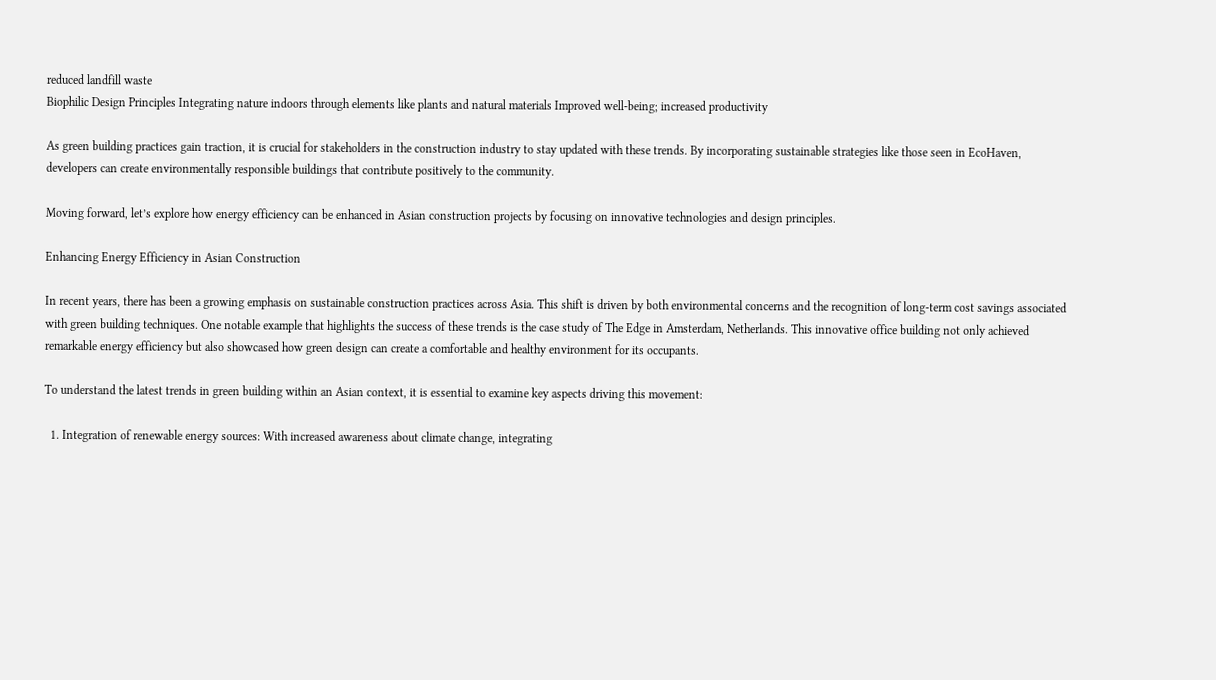reduced landfill waste
Biophilic Design Principles Integrating nature indoors through elements like plants and natural materials Improved well-being; increased productivity

As green building practices gain traction, it is crucial for stakeholders in the construction industry to stay updated with these trends. By incorporating sustainable strategies like those seen in EcoHaven, developers can create environmentally responsible buildings that contribute positively to the community.

Moving forward, let’s explore how energy efficiency can be enhanced in Asian construction projects by focusing on innovative technologies and design principles.

Enhancing Energy Efficiency in Asian Construction

In recent years, there has been a growing emphasis on sustainable construction practices across Asia. This shift is driven by both environmental concerns and the recognition of long-term cost savings associated with green building techniques. One notable example that highlights the success of these trends is the case study of The Edge in Amsterdam, Netherlands. This innovative office building not only achieved remarkable energy efficiency but also showcased how green design can create a comfortable and healthy environment for its occupants.

To understand the latest trends in green building within an Asian context, it is essential to examine key aspects driving this movement:

  1. Integration of renewable energy sources: With increased awareness about climate change, integrating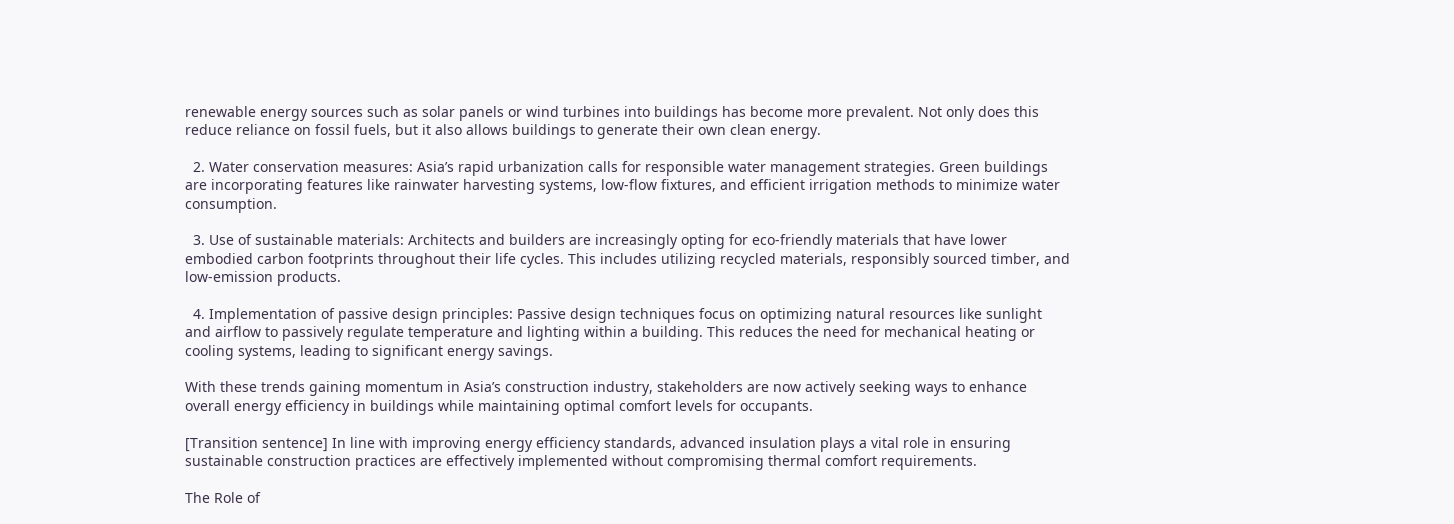renewable energy sources such as solar panels or wind turbines into buildings has become more prevalent. Not only does this reduce reliance on fossil fuels, but it also allows buildings to generate their own clean energy.

  2. Water conservation measures: Asia’s rapid urbanization calls for responsible water management strategies. Green buildings are incorporating features like rainwater harvesting systems, low-flow fixtures, and efficient irrigation methods to minimize water consumption.

  3. Use of sustainable materials: Architects and builders are increasingly opting for eco-friendly materials that have lower embodied carbon footprints throughout their life cycles. This includes utilizing recycled materials, responsibly sourced timber, and low-emission products.

  4. Implementation of passive design principles: Passive design techniques focus on optimizing natural resources like sunlight and airflow to passively regulate temperature and lighting within a building. This reduces the need for mechanical heating or cooling systems, leading to significant energy savings.

With these trends gaining momentum in Asia’s construction industry, stakeholders are now actively seeking ways to enhance overall energy efficiency in buildings while maintaining optimal comfort levels for occupants.

[Transition sentence] In line with improving energy efficiency standards, advanced insulation plays a vital role in ensuring sustainable construction practices are effectively implemented without compromising thermal comfort requirements.

The Role of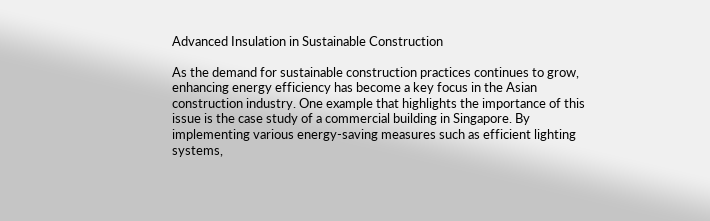Advanced Insulation in Sustainable Construction

As the demand for sustainable construction practices continues to grow, enhancing energy efficiency has become a key focus in the Asian construction industry. One example that highlights the importance of this issue is the case study of a commercial building in Singapore. By implementing various energy-saving measures such as efficient lighting systems,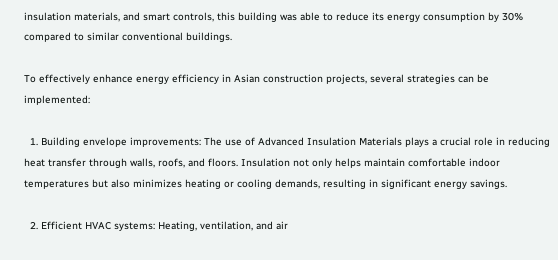insulation materials, and smart controls, this building was able to reduce its energy consumption by 30% compared to similar conventional buildings.

To effectively enhance energy efficiency in Asian construction projects, several strategies can be implemented:

  1. Building envelope improvements: The use of Advanced Insulation Materials plays a crucial role in reducing heat transfer through walls, roofs, and floors. Insulation not only helps maintain comfortable indoor temperatures but also minimizes heating or cooling demands, resulting in significant energy savings.

  2. Efficient HVAC systems: Heating, ventilation, and air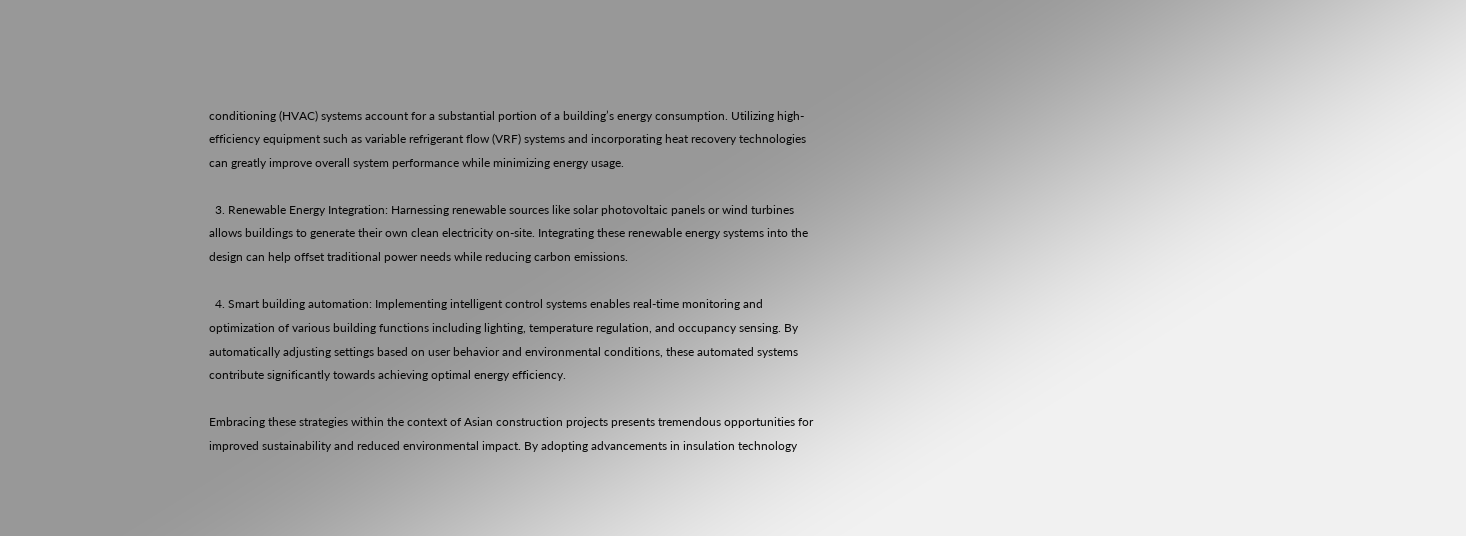conditioning (HVAC) systems account for a substantial portion of a building’s energy consumption. Utilizing high-efficiency equipment such as variable refrigerant flow (VRF) systems and incorporating heat recovery technologies can greatly improve overall system performance while minimizing energy usage.

  3. Renewable Energy Integration: Harnessing renewable sources like solar photovoltaic panels or wind turbines allows buildings to generate their own clean electricity on-site. Integrating these renewable energy systems into the design can help offset traditional power needs while reducing carbon emissions.

  4. Smart building automation: Implementing intelligent control systems enables real-time monitoring and optimization of various building functions including lighting, temperature regulation, and occupancy sensing. By automatically adjusting settings based on user behavior and environmental conditions, these automated systems contribute significantly towards achieving optimal energy efficiency.

Embracing these strategies within the context of Asian construction projects presents tremendous opportunities for improved sustainability and reduced environmental impact. By adopting advancements in insulation technology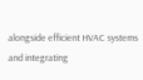alongside efficient HVAC systems and integrating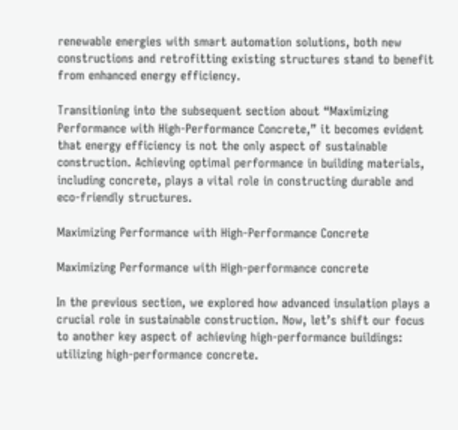renewable energies with smart automation solutions, both new constructions and retrofitting existing structures stand to benefit from enhanced energy efficiency.

Transitioning into the subsequent section about “Maximizing Performance with High-Performance Concrete,” it becomes evident that energy efficiency is not the only aspect of sustainable construction. Achieving optimal performance in building materials, including concrete, plays a vital role in constructing durable and eco-friendly structures.

Maximizing Performance with High-Performance Concrete

Maximizing Performance with High-performance concrete

In the previous section, we explored how advanced insulation plays a crucial role in sustainable construction. Now, let’s shift our focus to another key aspect of achieving high-performance buildings: utilizing high-performance concrete.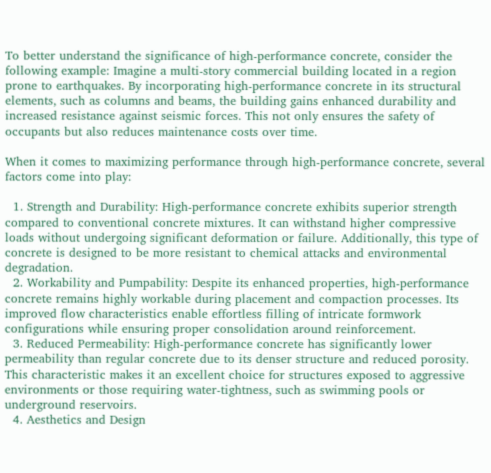To better understand the significance of high-performance concrete, consider the following example: Imagine a multi-story commercial building located in a region prone to earthquakes. By incorporating high-performance concrete in its structural elements, such as columns and beams, the building gains enhanced durability and increased resistance against seismic forces. This not only ensures the safety of occupants but also reduces maintenance costs over time.

When it comes to maximizing performance through high-performance concrete, several factors come into play:

  1. Strength and Durability: High-performance concrete exhibits superior strength compared to conventional concrete mixtures. It can withstand higher compressive loads without undergoing significant deformation or failure. Additionally, this type of concrete is designed to be more resistant to chemical attacks and environmental degradation.
  2. Workability and Pumpability: Despite its enhanced properties, high-performance concrete remains highly workable during placement and compaction processes. Its improved flow characteristics enable effortless filling of intricate formwork configurations while ensuring proper consolidation around reinforcement.
  3. Reduced Permeability: High-performance concrete has significantly lower permeability than regular concrete due to its denser structure and reduced porosity. This characteristic makes it an excellent choice for structures exposed to aggressive environments or those requiring water-tightness, such as swimming pools or underground reservoirs.
  4. Aesthetics and Design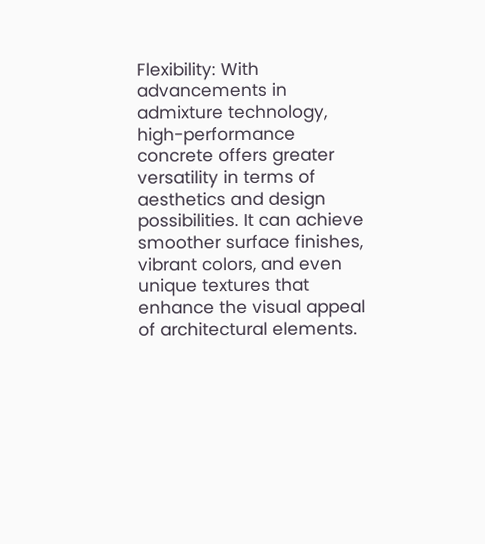Flexibility: With advancements in admixture technology, high-performance concrete offers greater versatility in terms of aesthetics and design possibilities. It can achieve smoother surface finishes, vibrant colors, and even unique textures that enhance the visual appeal of architectural elements.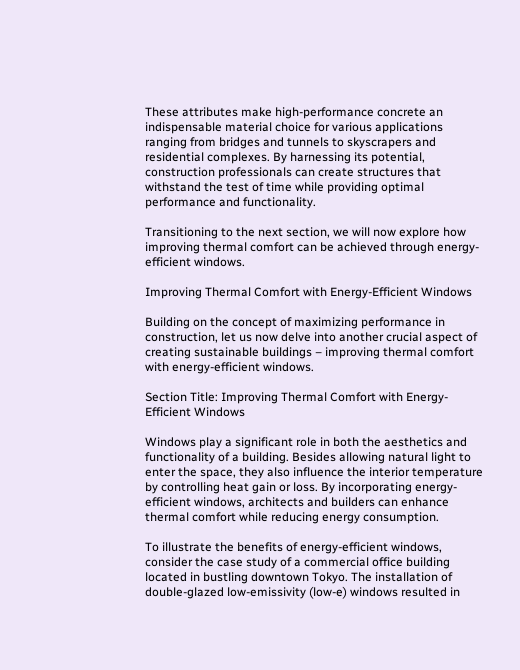These attributes make high-performance concrete an indispensable material choice for various applications ranging from bridges and tunnels to skyscrapers and residential complexes. By harnessing its potential, construction professionals can create structures that withstand the test of time while providing optimal performance and functionality.

Transitioning to the next section, we will now explore how improving thermal comfort can be achieved through energy-efficient windows.

Improving Thermal Comfort with Energy-Efficient Windows

Building on the concept of maximizing performance in construction, let us now delve into another crucial aspect of creating sustainable buildings – improving thermal comfort with energy-efficient windows.

Section Title: Improving Thermal Comfort with Energy-Efficient Windows

Windows play a significant role in both the aesthetics and functionality of a building. Besides allowing natural light to enter the space, they also influence the interior temperature by controlling heat gain or loss. By incorporating energy-efficient windows, architects and builders can enhance thermal comfort while reducing energy consumption.

To illustrate the benefits of energy-efficient windows, consider the case study of a commercial office building located in bustling downtown Tokyo. The installation of double-glazed low-emissivity (low-e) windows resulted in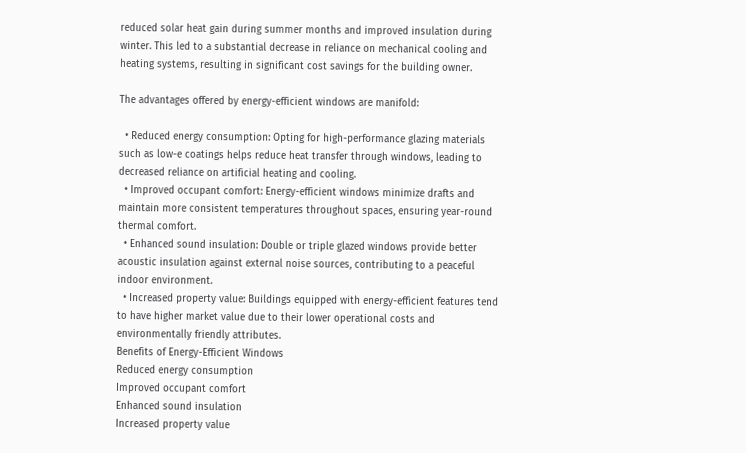reduced solar heat gain during summer months and improved insulation during winter. This led to a substantial decrease in reliance on mechanical cooling and heating systems, resulting in significant cost savings for the building owner.

The advantages offered by energy-efficient windows are manifold:

  • Reduced energy consumption: Opting for high-performance glazing materials such as low-e coatings helps reduce heat transfer through windows, leading to decreased reliance on artificial heating and cooling.
  • Improved occupant comfort: Energy-efficient windows minimize drafts and maintain more consistent temperatures throughout spaces, ensuring year-round thermal comfort.
  • Enhanced sound insulation: Double or triple glazed windows provide better acoustic insulation against external noise sources, contributing to a peaceful indoor environment.
  • Increased property value: Buildings equipped with energy-efficient features tend to have higher market value due to their lower operational costs and environmentally friendly attributes.
Benefits of Energy-Efficient Windows
Reduced energy consumption
Improved occupant comfort
Enhanced sound insulation
Increased property value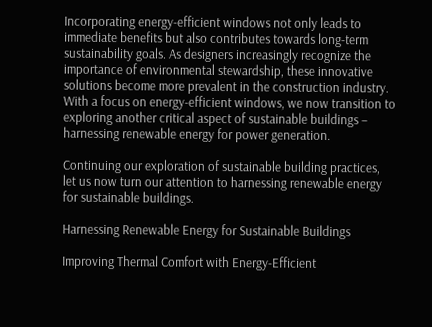Incorporating energy-efficient windows not only leads to immediate benefits but also contributes towards long-term sustainability goals. As designers increasingly recognize the importance of environmental stewardship, these innovative solutions become more prevalent in the construction industry. With a focus on energy-efficient windows, we now transition to exploring another critical aspect of sustainable buildings – harnessing renewable energy for power generation.

Continuing our exploration of sustainable building practices, let us now turn our attention to harnessing renewable energy for sustainable buildings.

Harnessing Renewable Energy for Sustainable Buildings

Improving Thermal Comfort with Energy-Efficient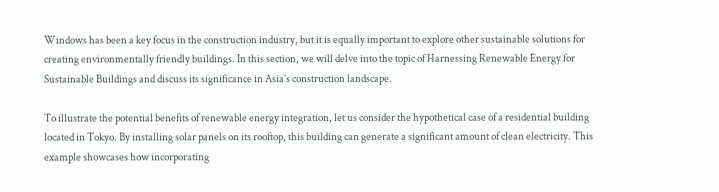Windows has been a key focus in the construction industry, but it is equally important to explore other sustainable solutions for creating environmentally friendly buildings. In this section, we will delve into the topic of Harnessing Renewable Energy for Sustainable Buildings and discuss its significance in Asia’s construction landscape.

To illustrate the potential benefits of renewable energy integration, let us consider the hypothetical case of a residential building located in Tokyo. By installing solar panels on its rooftop, this building can generate a significant amount of clean electricity. This example showcases how incorporating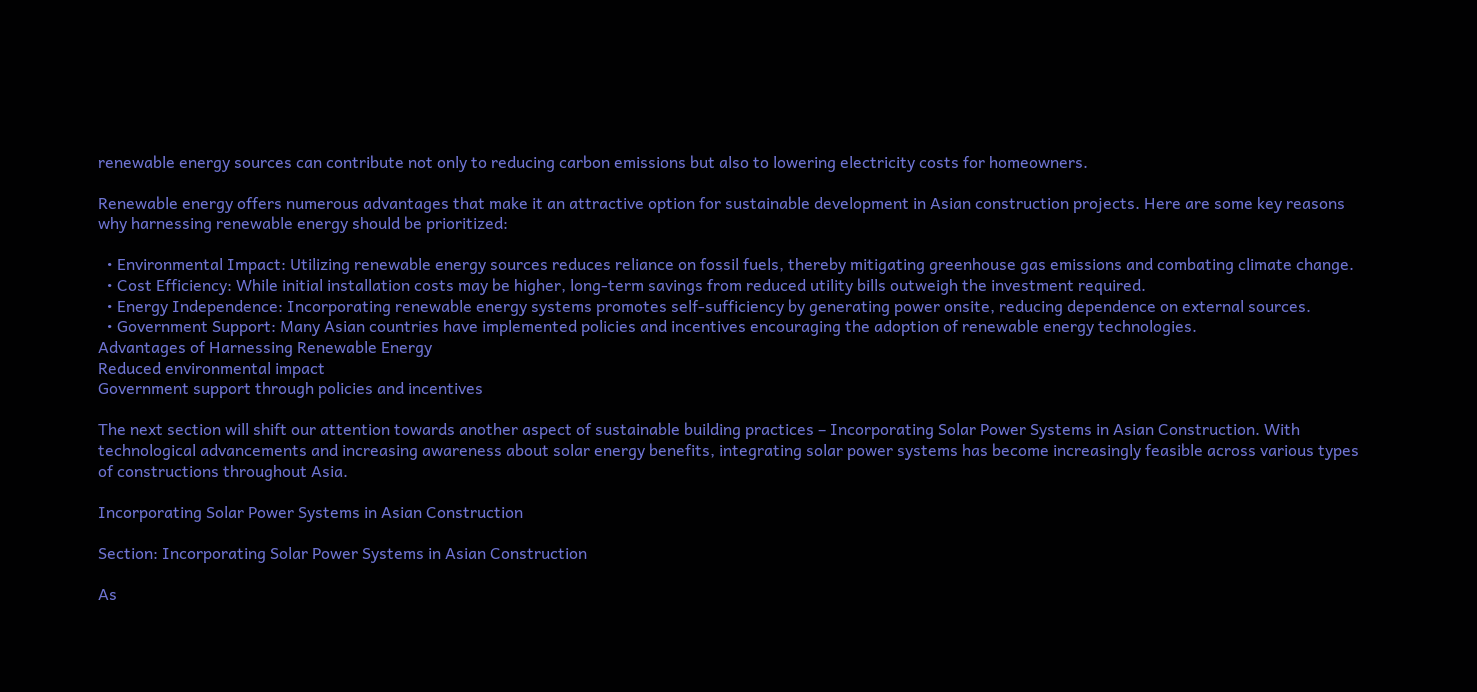renewable energy sources can contribute not only to reducing carbon emissions but also to lowering electricity costs for homeowners.

Renewable energy offers numerous advantages that make it an attractive option for sustainable development in Asian construction projects. Here are some key reasons why harnessing renewable energy should be prioritized:

  • Environmental Impact: Utilizing renewable energy sources reduces reliance on fossil fuels, thereby mitigating greenhouse gas emissions and combating climate change.
  • Cost Efficiency: While initial installation costs may be higher, long-term savings from reduced utility bills outweigh the investment required.
  • Energy Independence: Incorporating renewable energy systems promotes self-sufficiency by generating power onsite, reducing dependence on external sources.
  • Government Support: Many Asian countries have implemented policies and incentives encouraging the adoption of renewable energy technologies.
Advantages of Harnessing Renewable Energy
Reduced environmental impact
Government support through policies and incentives

The next section will shift our attention towards another aspect of sustainable building practices – Incorporating Solar Power Systems in Asian Construction. With technological advancements and increasing awareness about solar energy benefits, integrating solar power systems has become increasingly feasible across various types of constructions throughout Asia.

Incorporating Solar Power Systems in Asian Construction

Section: Incorporating Solar Power Systems in Asian Construction

As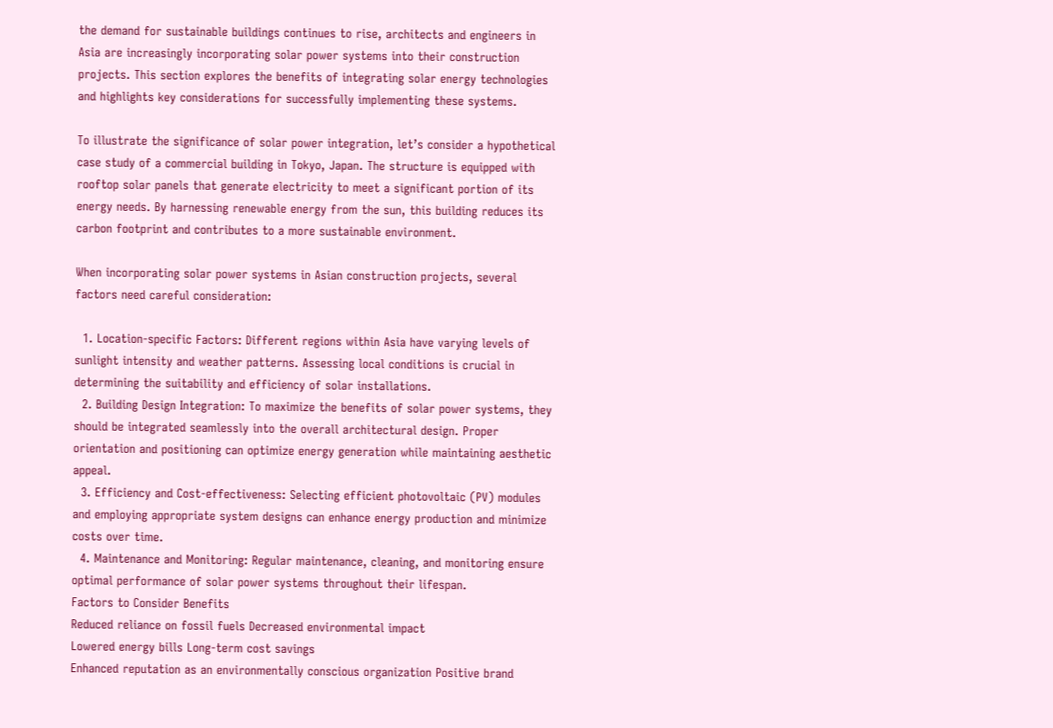the demand for sustainable buildings continues to rise, architects and engineers in Asia are increasingly incorporating solar power systems into their construction projects. This section explores the benefits of integrating solar energy technologies and highlights key considerations for successfully implementing these systems.

To illustrate the significance of solar power integration, let’s consider a hypothetical case study of a commercial building in Tokyo, Japan. The structure is equipped with rooftop solar panels that generate electricity to meet a significant portion of its energy needs. By harnessing renewable energy from the sun, this building reduces its carbon footprint and contributes to a more sustainable environment.

When incorporating solar power systems in Asian construction projects, several factors need careful consideration:

  1. Location-specific Factors: Different regions within Asia have varying levels of sunlight intensity and weather patterns. Assessing local conditions is crucial in determining the suitability and efficiency of solar installations.
  2. Building Design Integration: To maximize the benefits of solar power systems, they should be integrated seamlessly into the overall architectural design. Proper orientation and positioning can optimize energy generation while maintaining aesthetic appeal.
  3. Efficiency and Cost-effectiveness: Selecting efficient photovoltaic (PV) modules and employing appropriate system designs can enhance energy production and minimize costs over time.
  4. Maintenance and Monitoring: Regular maintenance, cleaning, and monitoring ensure optimal performance of solar power systems throughout their lifespan.
Factors to Consider Benefits
Reduced reliance on fossil fuels Decreased environmental impact
Lowered energy bills Long-term cost savings
Enhanced reputation as an environmentally conscious organization Positive brand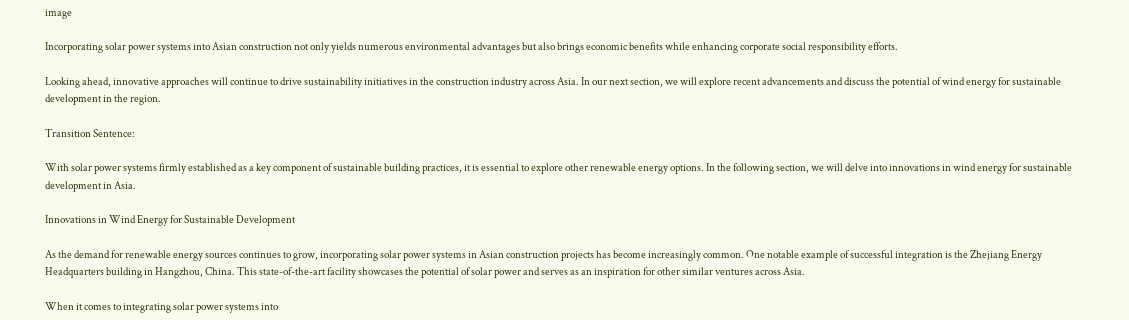image

Incorporating solar power systems into Asian construction not only yields numerous environmental advantages but also brings economic benefits while enhancing corporate social responsibility efforts.

Looking ahead, innovative approaches will continue to drive sustainability initiatives in the construction industry across Asia. In our next section, we will explore recent advancements and discuss the potential of wind energy for sustainable development in the region.

Transition Sentence:

With solar power systems firmly established as a key component of sustainable building practices, it is essential to explore other renewable energy options. In the following section, we will delve into innovations in wind energy for sustainable development in Asia.

Innovations in Wind Energy for Sustainable Development

As the demand for renewable energy sources continues to grow, incorporating solar power systems in Asian construction projects has become increasingly common. One notable example of successful integration is the Zhejiang Energy Headquarters building in Hangzhou, China. This state-of-the-art facility showcases the potential of solar power and serves as an inspiration for other similar ventures across Asia.

When it comes to integrating solar power systems into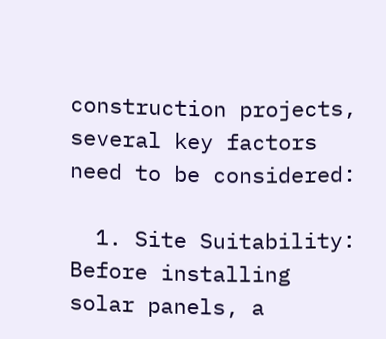construction projects, several key factors need to be considered:

  1. Site Suitability: Before installing solar panels, a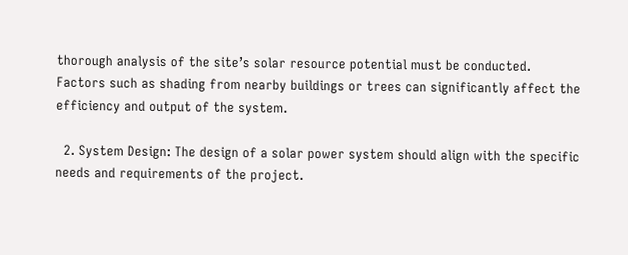thorough analysis of the site’s solar resource potential must be conducted. Factors such as shading from nearby buildings or trees can significantly affect the efficiency and output of the system.

  2. System Design: The design of a solar power system should align with the specific needs and requirements of the project.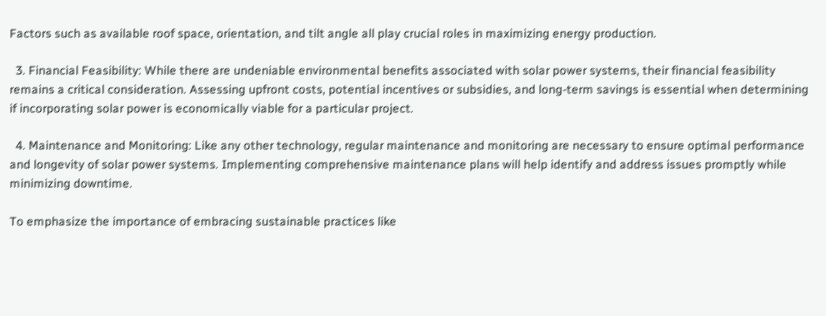Factors such as available roof space, orientation, and tilt angle all play crucial roles in maximizing energy production.

  3. Financial Feasibility: While there are undeniable environmental benefits associated with solar power systems, their financial feasibility remains a critical consideration. Assessing upfront costs, potential incentives or subsidies, and long-term savings is essential when determining if incorporating solar power is economically viable for a particular project.

  4. Maintenance and Monitoring: Like any other technology, regular maintenance and monitoring are necessary to ensure optimal performance and longevity of solar power systems. Implementing comprehensive maintenance plans will help identify and address issues promptly while minimizing downtime.

To emphasize the importance of embracing sustainable practices like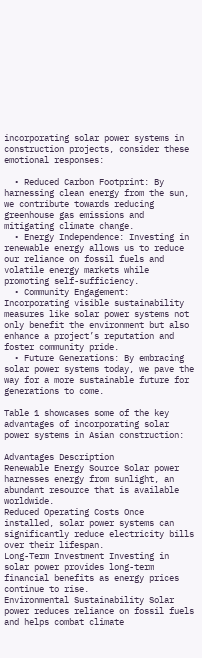incorporating solar power systems in construction projects, consider these emotional responses:

  • Reduced Carbon Footprint: By harnessing clean energy from the sun, we contribute towards reducing greenhouse gas emissions and mitigating climate change.
  • Energy Independence: Investing in renewable energy allows us to reduce our reliance on fossil fuels and volatile energy markets while promoting self-sufficiency.
  • Community Engagement: Incorporating visible sustainability measures like solar power systems not only benefit the environment but also enhance a project’s reputation and foster community pride.
  • Future Generations: By embracing solar power systems today, we pave the way for a more sustainable future for generations to come.

Table 1 showcases some of the key advantages of incorporating solar power systems in Asian construction:

Advantages Description
Renewable Energy Source Solar power harnesses energy from sunlight, an abundant resource that is available worldwide.
Reduced Operating Costs Once installed, solar power systems can significantly reduce electricity bills over their lifespan.
Long-Term Investment Investing in solar power provides long-term financial benefits as energy prices continue to rise.
Environmental Sustainability Solar power reduces reliance on fossil fuels and helps combat climate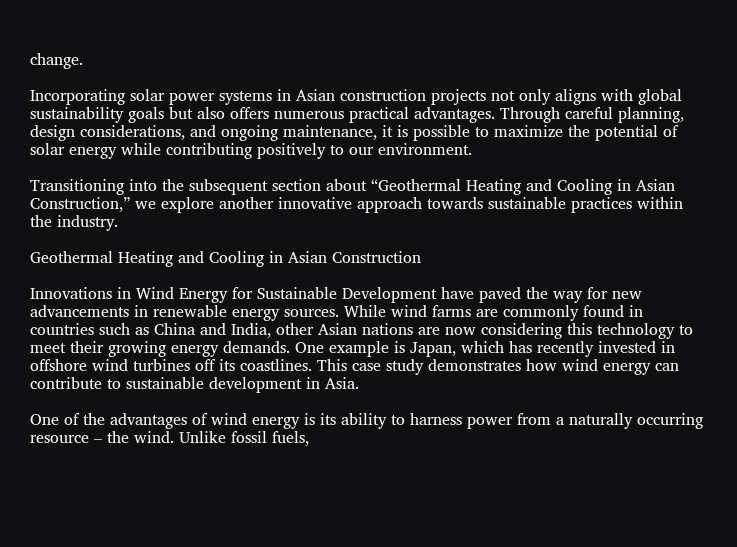change.

Incorporating solar power systems in Asian construction projects not only aligns with global sustainability goals but also offers numerous practical advantages. Through careful planning, design considerations, and ongoing maintenance, it is possible to maximize the potential of solar energy while contributing positively to our environment.

Transitioning into the subsequent section about “Geothermal Heating and Cooling in Asian Construction,” we explore another innovative approach towards sustainable practices within the industry.

Geothermal Heating and Cooling in Asian Construction

Innovations in Wind Energy for Sustainable Development have paved the way for new advancements in renewable energy sources. While wind farms are commonly found in countries such as China and India, other Asian nations are now considering this technology to meet their growing energy demands. One example is Japan, which has recently invested in offshore wind turbines off its coastlines. This case study demonstrates how wind energy can contribute to sustainable development in Asia.

One of the advantages of wind energy is its ability to harness power from a naturally occurring resource – the wind. Unlike fossil fuels,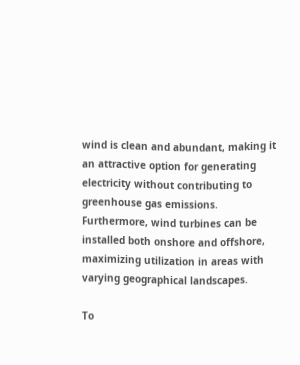wind is clean and abundant, making it an attractive option for generating electricity without contributing to greenhouse gas emissions. Furthermore, wind turbines can be installed both onshore and offshore, maximizing utilization in areas with varying geographical landscapes.

To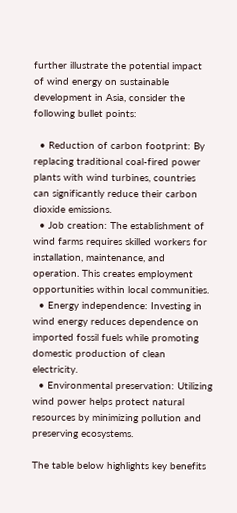further illustrate the potential impact of wind energy on sustainable development in Asia, consider the following bullet points:

  • Reduction of carbon footprint: By replacing traditional coal-fired power plants with wind turbines, countries can significantly reduce their carbon dioxide emissions.
  • Job creation: The establishment of wind farms requires skilled workers for installation, maintenance, and operation. This creates employment opportunities within local communities.
  • Energy independence: Investing in wind energy reduces dependence on imported fossil fuels while promoting domestic production of clean electricity.
  • Environmental preservation: Utilizing wind power helps protect natural resources by minimizing pollution and preserving ecosystems.

The table below highlights key benefits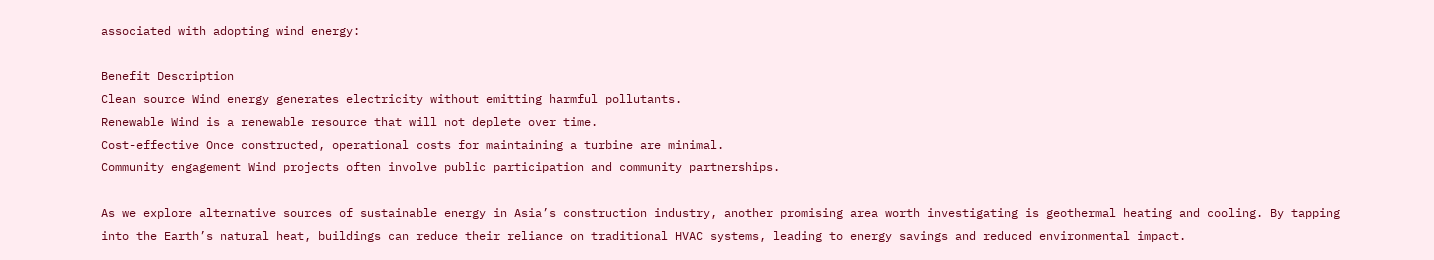associated with adopting wind energy:

Benefit Description
Clean source Wind energy generates electricity without emitting harmful pollutants.
Renewable Wind is a renewable resource that will not deplete over time.
Cost-effective Once constructed, operational costs for maintaining a turbine are minimal.
Community engagement Wind projects often involve public participation and community partnerships.

As we explore alternative sources of sustainable energy in Asia’s construction industry, another promising area worth investigating is geothermal heating and cooling. By tapping into the Earth’s natural heat, buildings can reduce their reliance on traditional HVAC systems, leading to energy savings and reduced environmental impact.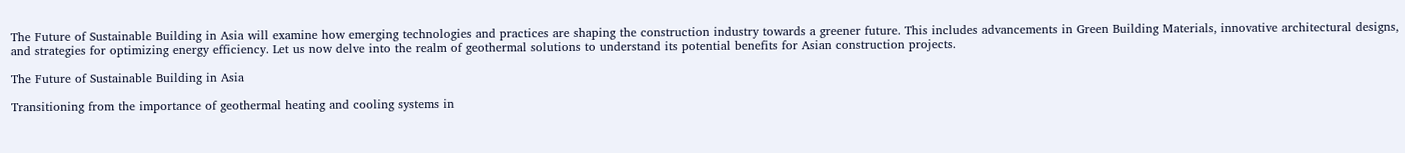The Future of Sustainable Building in Asia will examine how emerging technologies and practices are shaping the construction industry towards a greener future. This includes advancements in Green Building Materials, innovative architectural designs, and strategies for optimizing energy efficiency. Let us now delve into the realm of geothermal solutions to understand its potential benefits for Asian construction projects.

The Future of Sustainable Building in Asia

Transitioning from the importance of geothermal heating and cooling systems in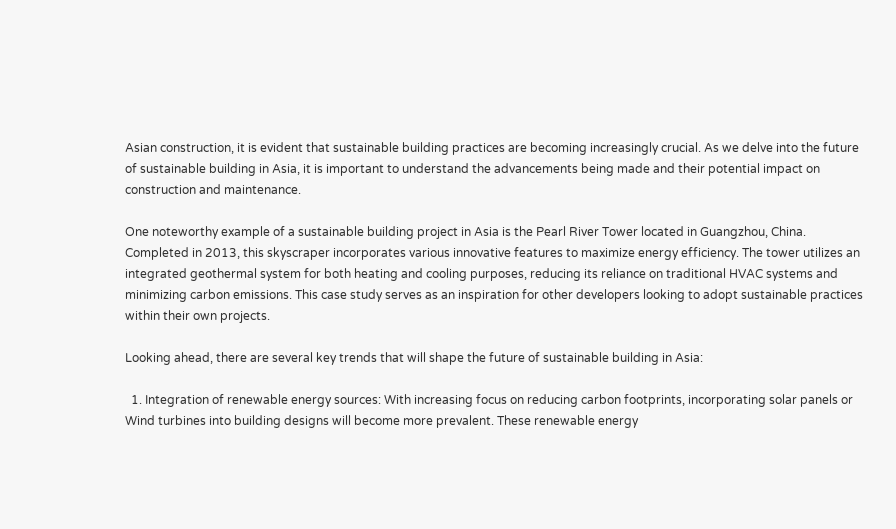Asian construction, it is evident that sustainable building practices are becoming increasingly crucial. As we delve into the future of sustainable building in Asia, it is important to understand the advancements being made and their potential impact on construction and maintenance.

One noteworthy example of a sustainable building project in Asia is the Pearl River Tower located in Guangzhou, China. Completed in 2013, this skyscraper incorporates various innovative features to maximize energy efficiency. The tower utilizes an integrated geothermal system for both heating and cooling purposes, reducing its reliance on traditional HVAC systems and minimizing carbon emissions. This case study serves as an inspiration for other developers looking to adopt sustainable practices within their own projects.

Looking ahead, there are several key trends that will shape the future of sustainable building in Asia:

  1. Integration of renewable energy sources: With increasing focus on reducing carbon footprints, incorporating solar panels or Wind turbines into building designs will become more prevalent. These renewable energy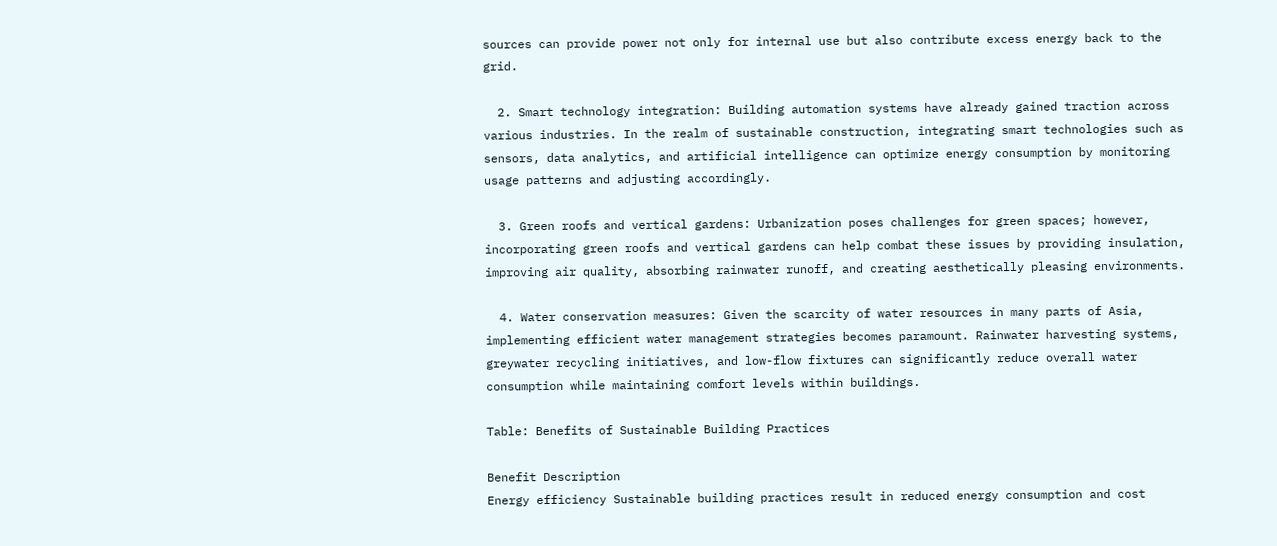sources can provide power not only for internal use but also contribute excess energy back to the grid.

  2. Smart technology integration: Building automation systems have already gained traction across various industries. In the realm of sustainable construction, integrating smart technologies such as sensors, data analytics, and artificial intelligence can optimize energy consumption by monitoring usage patterns and adjusting accordingly.

  3. Green roofs and vertical gardens: Urbanization poses challenges for green spaces; however, incorporating green roofs and vertical gardens can help combat these issues by providing insulation, improving air quality, absorbing rainwater runoff, and creating aesthetically pleasing environments.

  4. Water conservation measures: Given the scarcity of water resources in many parts of Asia, implementing efficient water management strategies becomes paramount. Rainwater harvesting systems, greywater recycling initiatives, and low-flow fixtures can significantly reduce overall water consumption while maintaining comfort levels within buildings.

Table: Benefits of Sustainable Building Practices

Benefit Description
Energy efficiency Sustainable building practices result in reduced energy consumption and cost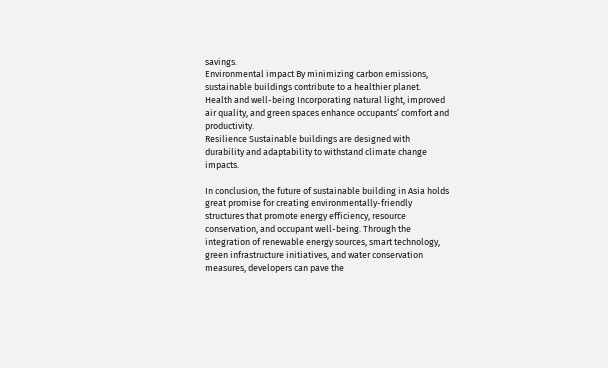savings.
Environmental impact By minimizing carbon emissions, sustainable buildings contribute to a healthier planet.
Health and well-being Incorporating natural light, improved air quality, and green spaces enhance occupants’ comfort and productivity.
Resilience Sustainable buildings are designed with durability and adaptability to withstand climate change impacts.

In conclusion, the future of sustainable building in Asia holds great promise for creating environmentally-friendly structures that promote energy efficiency, resource conservation, and occupant well-being. Through the integration of renewable energy sources, smart technology, green infrastructure initiatives, and water conservation measures, developers can pave the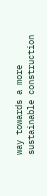way towards a more sustainable construction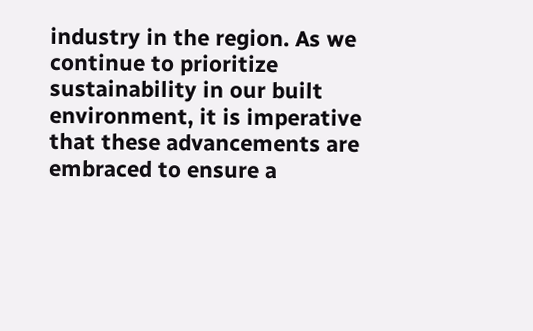industry in the region. As we continue to prioritize sustainability in our built environment, it is imperative that these advancements are embraced to ensure a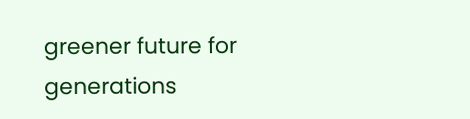greener future for generations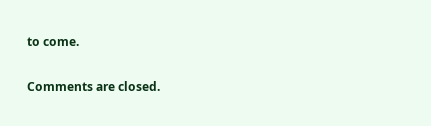to come.

Comments are closed.